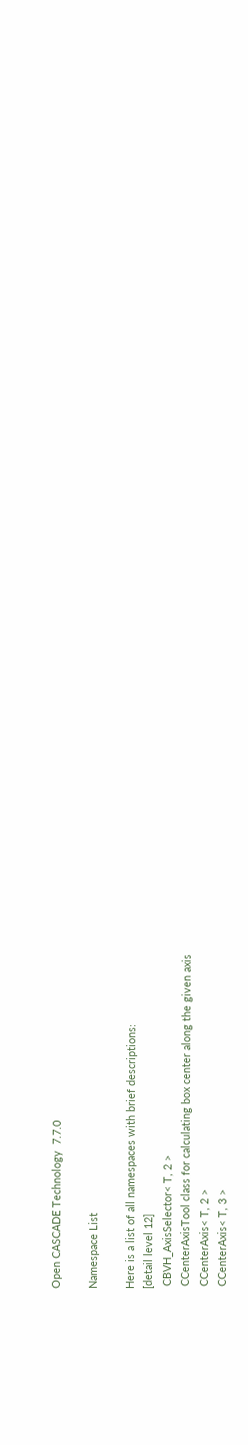Open CASCADE Technology  7.7.0

Namespace List

Here is a list of all namespaces with brief descriptions:
[detail level 12]
 CBVH_AxisSelector< T, 2 >
 CCenterAxisTool class for calculating box center along the given axis
 CCenterAxis< T, 2 >
 CCenterAxis< T, 3 >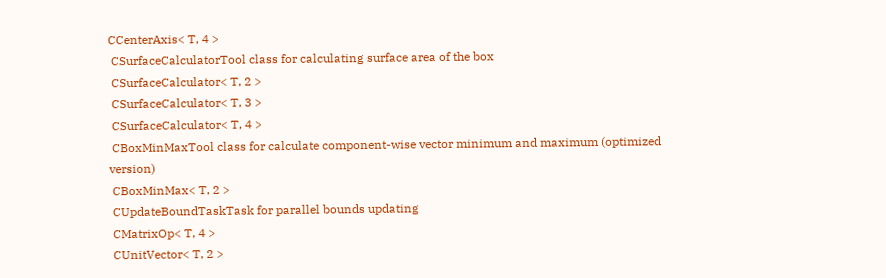CCenterAxis< T, 4 >
 CSurfaceCalculatorTool class for calculating surface area of the box
 CSurfaceCalculator< T, 2 >
 CSurfaceCalculator< T, 3 >
 CSurfaceCalculator< T, 4 >
 CBoxMinMaxTool class for calculate component-wise vector minimum and maximum (optimized version)
 CBoxMinMax< T, 2 >
 CUpdateBoundTaskTask for parallel bounds updating
 CMatrixOp< T, 4 >
 CUnitVector< T, 2 >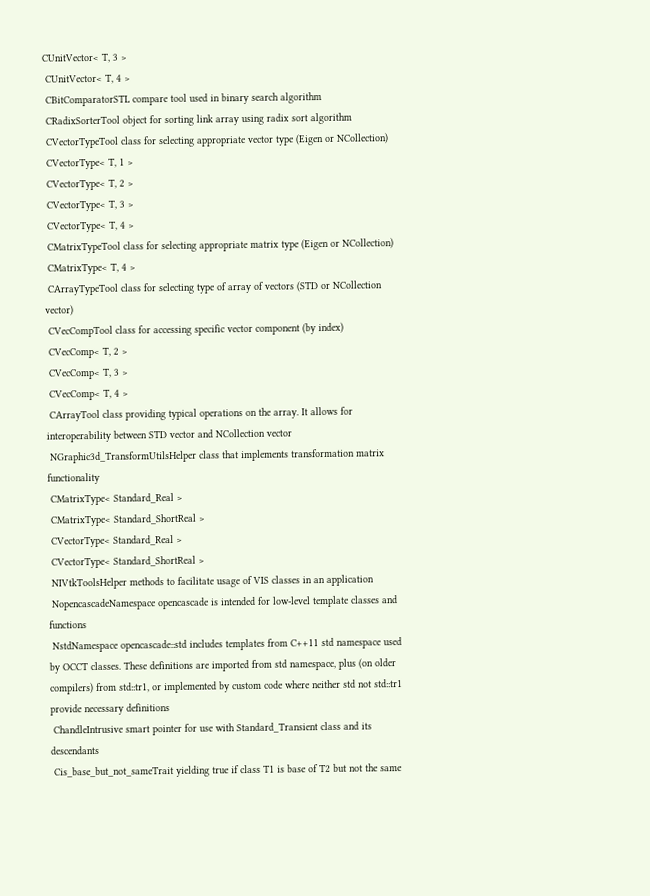CUnitVector< T, 3 >
 CUnitVector< T, 4 >
 CBitComparatorSTL compare tool used in binary search algorithm
 CRadixSorterTool object for sorting link array using radix sort algorithm
 CVectorTypeTool class for selecting appropriate vector type (Eigen or NCollection)
 CVectorType< T, 1 >
 CVectorType< T, 2 >
 CVectorType< T, 3 >
 CVectorType< T, 4 >
 CMatrixTypeTool class for selecting appropriate matrix type (Eigen or NCollection)
 CMatrixType< T, 4 >
 CArrayTypeTool class for selecting type of array of vectors (STD or NCollection vector)
 CVecCompTool class for accessing specific vector component (by index)
 CVecComp< T, 2 >
 CVecComp< T, 3 >
 CVecComp< T, 4 >
 CArrayTool class providing typical operations on the array. It allows for interoperability between STD vector and NCollection vector
 NGraphic3d_TransformUtilsHelper class that implements transformation matrix functionality
 CMatrixType< Standard_Real >
 CMatrixType< Standard_ShortReal >
 CVectorType< Standard_Real >
 CVectorType< Standard_ShortReal >
 NIVtkToolsHelper methods to facilitate usage of VIS classes in an application
 NopencascadeNamespace opencascade is intended for low-level template classes and functions
 NstdNamespace opencascade::std includes templates from C++11 std namespace used by OCCT classes. These definitions are imported from std namespace, plus (on older compilers) from std::tr1, or implemented by custom code where neither std not std::tr1 provide necessary definitions
 ChandleIntrusive smart pointer for use with Standard_Transient class and its descendants
 Cis_base_but_not_sameTrait yielding true if class T1 is base of T2 but not the same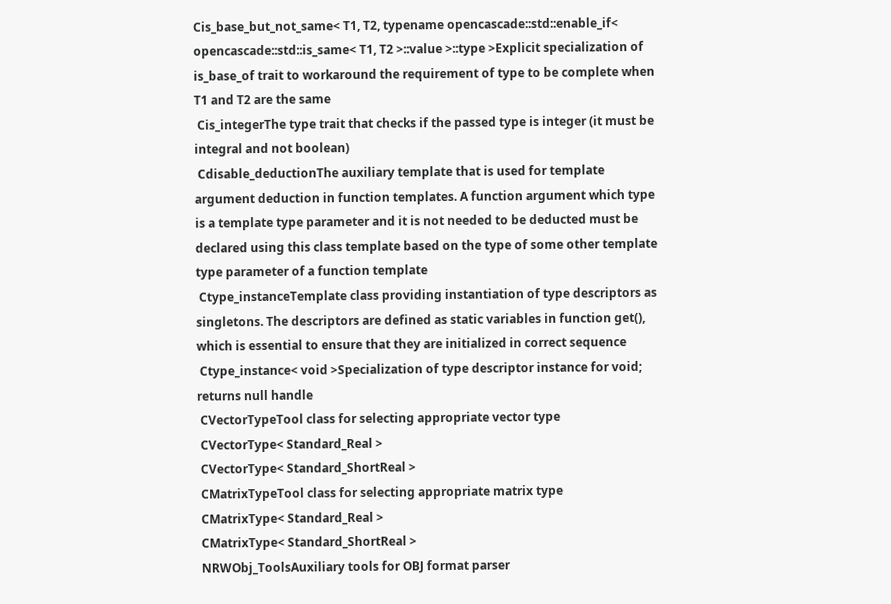Cis_base_but_not_same< T1, T2, typename opencascade::std::enable_if< opencascade::std::is_same< T1, T2 >::value >::type >Explicit specialization of is_base_of trait to workaround the requirement of type to be complete when T1 and T2 are the same
 Cis_integerThe type trait that checks if the passed type is integer (it must be integral and not boolean)
 Cdisable_deductionThe auxiliary template that is used for template argument deduction in function templates. A function argument which type is a template type parameter and it is not needed to be deducted must be declared using this class template based on the type of some other template type parameter of a function template
 Ctype_instanceTemplate class providing instantiation of type descriptors as singletons. The descriptors are defined as static variables in function get(), which is essential to ensure that they are initialized in correct sequence
 Ctype_instance< void >Specialization of type descriptor instance for void; returns null handle
 CVectorTypeTool class for selecting appropriate vector type
 CVectorType< Standard_Real >
 CVectorType< Standard_ShortReal >
 CMatrixTypeTool class for selecting appropriate matrix type
 CMatrixType< Standard_Real >
 CMatrixType< Standard_ShortReal >
 NRWObj_ToolsAuxiliary tools for OBJ format parser